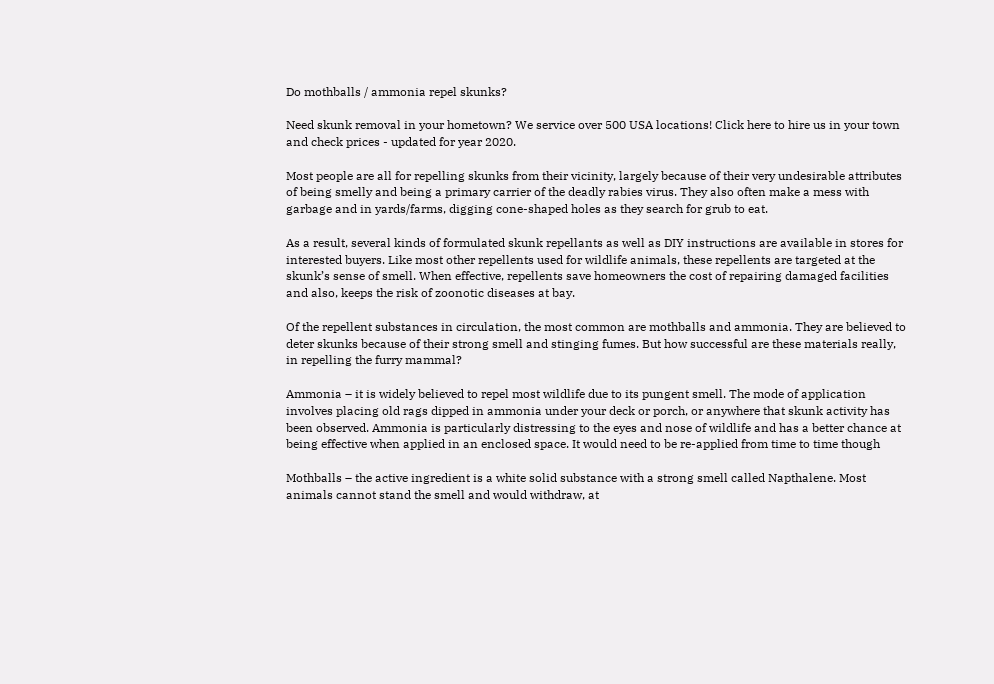Do mothballs / ammonia repel skunks?

Need skunk removal in your hometown? We service over 500 USA locations! Click here to hire us in your town and check prices - updated for year 2020.

Most people are all for repelling skunks from their vicinity, largely because of their very undesirable attributes of being smelly and being a primary carrier of the deadly rabies virus. They also often make a mess with garbage and in yards/farms, digging cone-shaped holes as they search for grub to eat.

As a result, several kinds of formulated skunk repellants as well as DIY instructions are available in stores for interested buyers. Like most other repellents used for wildlife animals, these repellents are targeted at the skunk’s sense of smell. When effective, repellents save homeowners the cost of repairing damaged facilities and also, keeps the risk of zoonotic diseases at bay.

Of the repellent substances in circulation, the most common are mothballs and ammonia. They are believed to deter skunks because of their strong smell and stinging fumes. But how successful are these materials really, in repelling the furry mammal?

Ammonia – it is widely believed to repel most wildlife due to its pungent smell. The mode of application involves placing old rags dipped in ammonia under your deck or porch, or anywhere that skunk activity has been observed. Ammonia is particularly distressing to the eyes and nose of wildlife and has a better chance at being effective when applied in an enclosed space. It would need to be re-applied from time to time though

Mothballs – the active ingredient is a white solid substance with a strong smell called Napthalene. Most animals cannot stand the smell and would withdraw, at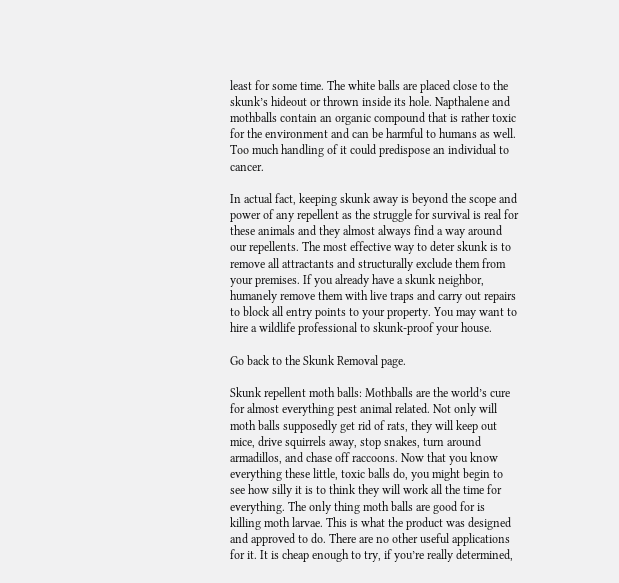least for some time. The white balls are placed close to the skunk’s hideout or thrown inside its hole. Napthalene and mothballs contain an organic compound that is rather toxic for the environment and can be harmful to humans as well. Too much handling of it could predispose an individual to cancer.

In actual fact, keeping skunk away is beyond the scope and power of any repellent as the struggle for survival is real for these animals and they almost always find a way around our repellents. The most effective way to deter skunk is to remove all attractants and structurally exclude them from your premises. If you already have a skunk neighbor, humanely remove them with live traps and carry out repairs to block all entry points to your property. You may want to hire a wildlife professional to skunk-proof your house.

Go back to the Skunk Removal page.

Skunk repellent moth balls: Mothballs are the world’s cure for almost everything pest animal related. Not only will moth balls supposedly get rid of rats, they will keep out mice, drive squirrels away, stop snakes, turn around armadillos, and chase off raccoons. Now that you know everything these little, toxic balls do, you might begin to see how silly it is to think they will work all the time for everything. The only thing moth balls are good for is killing moth larvae. This is what the product was designed and approved to do. There are no other useful applications for it. It is cheap enough to try, if you’re really determined,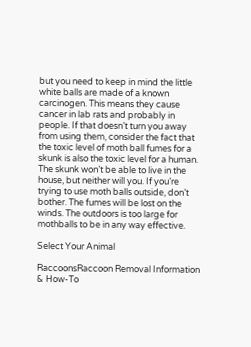but you need to keep in mind the little white balls are made of a known carcinogen. This means they cause cancer in lab rats and probably in people. If that doesn’t turn you away from using them, consider the fact that the toxic level of moth ball fumes for a skunk is also the toxic level for a human. The skunk won’t be able to live in the house, but neither will you. If you’re trying to use moth balls outside, don’t bother. The fumes will be lost on the winds. The outdoors is too large for mothballs to be in any way effective.

Select Your Animal

RaccoonsRaccoon Removal Information & How-To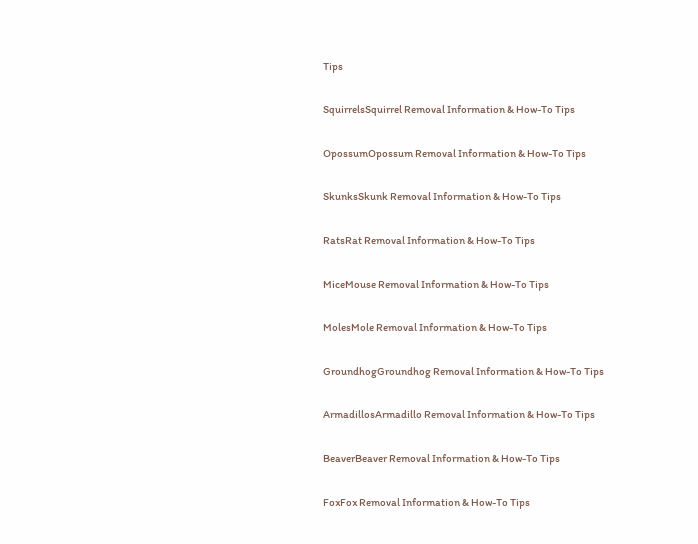Tips

SquirrelsSquirrel Removal Information & How-To Tips

OpossumOpossum Removal Information & How-To Tips

SkunksSkunk Removal Information & How-To Tips

RatsRat Removal Information & How-To Tips

MiceMouse Removal Information & How-To Tips

MolesMole Removal Information & How-To Tips

GroundhogGroundhog Removal Information & How-To Tips

ArmadillosArmadillo Removal Information & How-To Tips

BeaverBeaver Removal Information & How-To Tips

FoxFox Removal Information & How-To Tips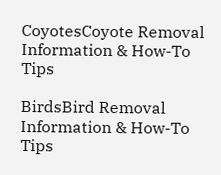CoyotesCoyote Removal Information & How-To Tips

BirdsBird Removal Information & How-To Tips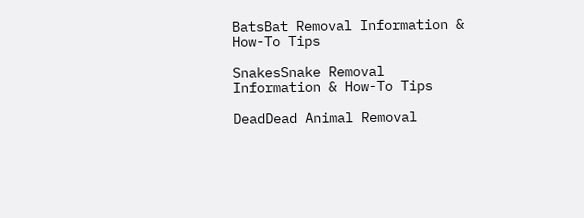BatsBat Removal Information & How-To Tips

SnakesSnake Removal Information & How-To Tips

DeadDead Animal Removal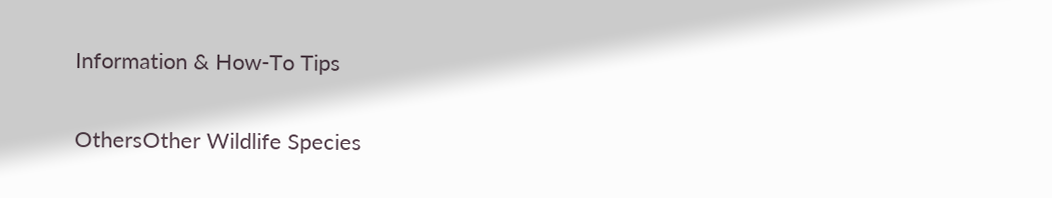Information & How-To Tips

OthersOther Wildlife Species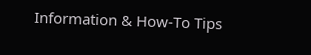Information & How-To Tips